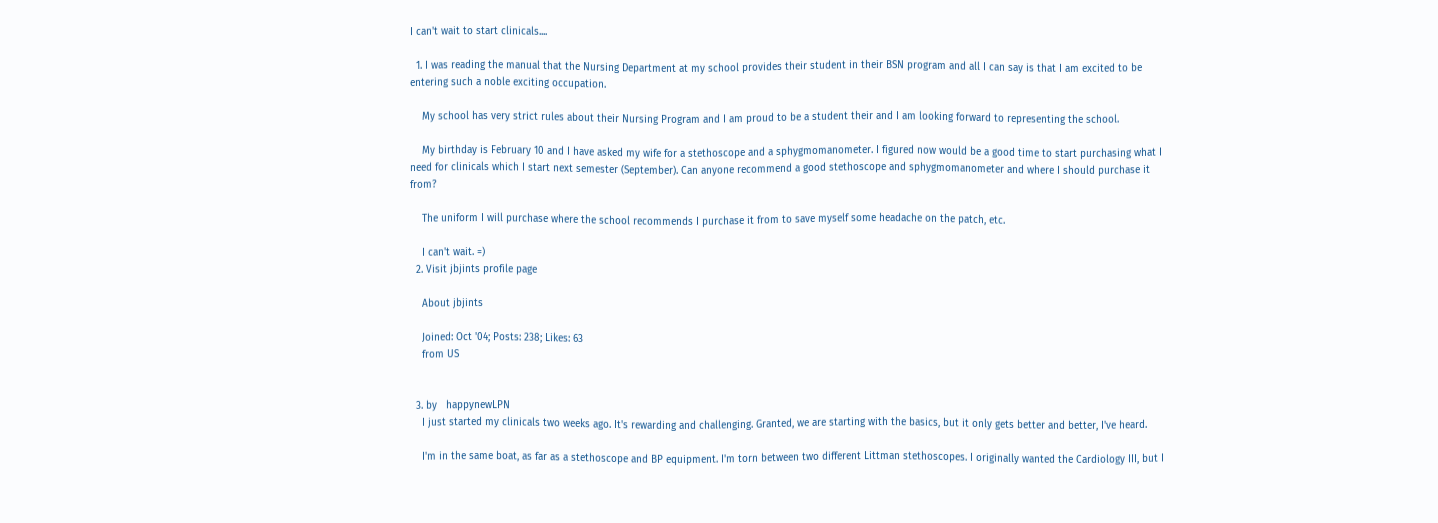I can't wait to start clinicals....

  1. I was reading the manual that the Nursing Department at my school provides their student in their BSN program and all I can say is that I am excited to be entering such a noble exciting occupation.

    My school has very strict rules about their Nursing Program and I am proud to be a student their and I am looking forward to representing the school.

    My birthday is February 10 and I have asked my wife for a stethoscope and a sphygmomanometer. I figured now would be a good time to start purchasing what I need for clinicals which I start next semester (September). Can anyone recommend a good stethoscope and sphygmomanometer and where I should purchase it from?

    The uniform I will purchase where the school recommends I purchase it from to save myself some headache on the patch, etc.

    I can't wait. =)
  2. Visit jbjints profile page

    About jbjints

    Joined: Oct '04; Posts: 238; Likes: 63
    from US


  3. by   happynewLPN
    I just started my clinicals two weeks ago. It's rewarding and challenging. Granted, we are starting with the basics, but it only gets better and better, I've heard.

    I'm in the same boat, as far as a stethoscope and BP equipment. I'm torn between two different Littman stethoscopes. I originally wanted the Cardiology III, but I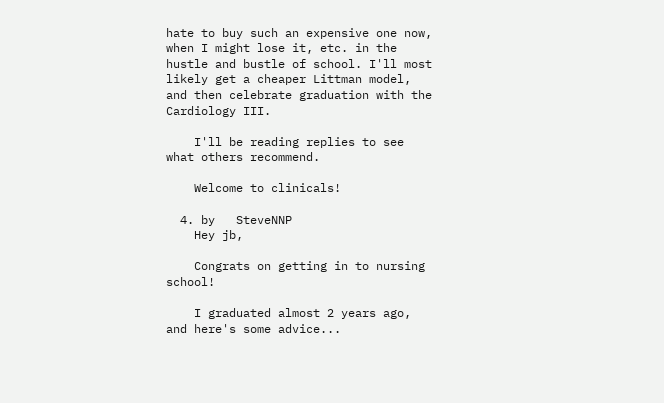hate to buy such an expensive one now, when I might lose it, etc. in the hustle and bustle of school. I'll most likely get a cheaper Littman model, and then celebrate graduation with the Cardiology III.

    I'll be reading replies to see what others recommend.

    Welcome to clinicals!

  4. by   SteveNNP
    Hey jb,

    Congrats on getting in to nursing school!

    I graduated almost 2 years ago, and here's some advice...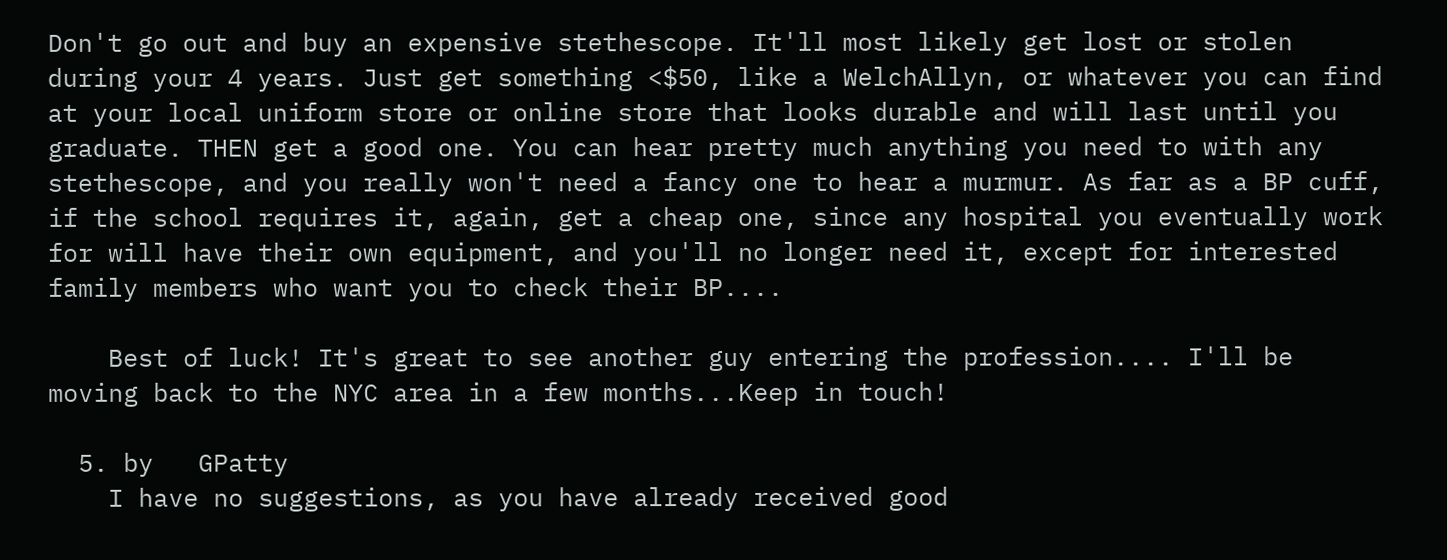Don't go out and buy an expensive stethescope. It'll most likely get lost or stolen during your 4 years. Just get something <$50, like a WelchAllyn, or whatever you can find at your local uniform store or online store that looks durable and will last until you graduate. THEN get a good one. You can hear pretty much anything you need to with any stethescope, and you really won't need a fancy one to hear a murmur. As far as a BP cuff, if the school requires it, again, get a cheap one, since any hospital you eventually work for will have their own equipment, and you'll no longer need it, except for interested family members who want you to check their BP....

    Best of luck! It's great to see another guy entering the profession.... I'll be moving back to the NYC area in a few months...Keep in touch!

  5. by   GPatty
    I have no suggestions, as you have already received good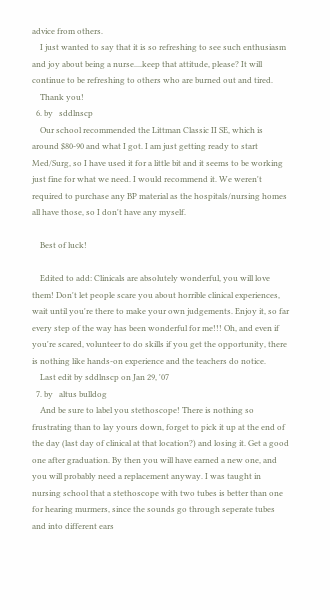advice from others.
    I just wanted to say that it is so refreshing to see such enthusiasm and joy about being a nurse....keep that attitude, please? It will continue to be refreshing to others who are burned out and tired.
    Thank you!
  6. by   sddlnscp
    Our school recommended the Littman Classic II SE, which is around $80-90 and what I got. I am just getting ready to start Med/Surg, so I have used it for a little bit and it seems to be working just fine for what we need. I would recommend it. We weren't required to purchase any BP material as the hospitals/nursing homes all have those, so I don't have any myself.

    Best of luck!

    Edited to add: Clinicals are absolutely wonderful, you will love them! Don't let people scare you about horrible clinical experiences, wait until you're there to make your own judgements. Enjoy it, so far every step of the way has been wonderful for me!!! Oh, and even if you're scared, volunteer to do skills if you get the opportunity, there is nothing like hands-on experience and the teachers do notice.
    Last edit by sddlnscp on Jan 29, '07
  7. by   altus bulldog
    And be sure to label you stethoscope! There is nothing so frustrating than to lay yours down, forget to pick it up at the end of the day (last day of clinical at that location?) and losing it. Get a good one after graduation. By then you will have earned a new one, and you will probably need a replacement anyway. I was taught in nursing school that a stethoscope with two tubes is better than one for hearing murmers, since the sounds go through seperate tubes and into different ears